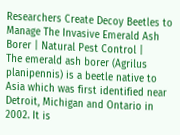Researchers Create Decoy Beetles to Manage The Invasive Emerald Ash Borer | Natural Pest Control |
The emerald ash borer (Agrilus planipennis) is a beetle native to Asia which was first identified near Detroit, Michigan and Ontario in 2002. It is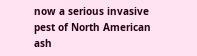now a serious invasive pest of North American ash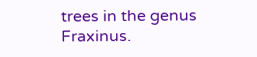trees in the genus Fraxinus.